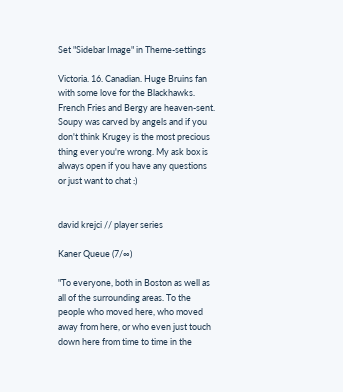Set "Sidebar Image" in Theme-settings

Victoria. 16. Canadian. Huge Bruins fan with some love for the Blackhawks. French Fries and Bergy are heaven-sent. Soupy was carved by angels and if you don't think Krugey is the most precious thing ever you're wrong. My ask box is always open if you have any questions or just want to chat :)


david krejci // player series

Kaner Queue (7/∞)

"To everyone, both in Boston as well as all of the surrounding areas. To the people who moved here, who moved away from here, or who even just touch down here from time to time in the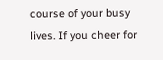course of your busy lives. If you cheer for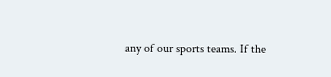any of our sports teams. If the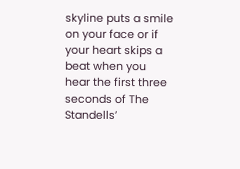skyline puts a smile on your face or if your heart skips a beat when you hear the first three seconds of The Standells’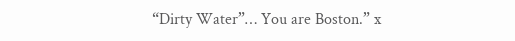“Dirty Water”… You are Boston.” x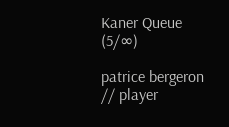Kaner Queue (5/∞)

patrice bergeron // player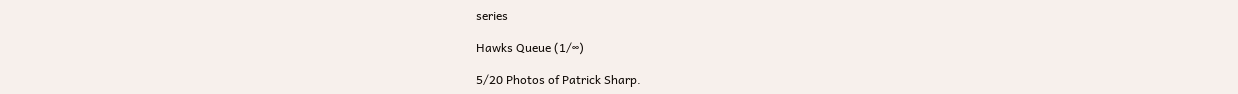series

Hawks Queue (1/∞)

5/20 Photos of Patrick Sharp.